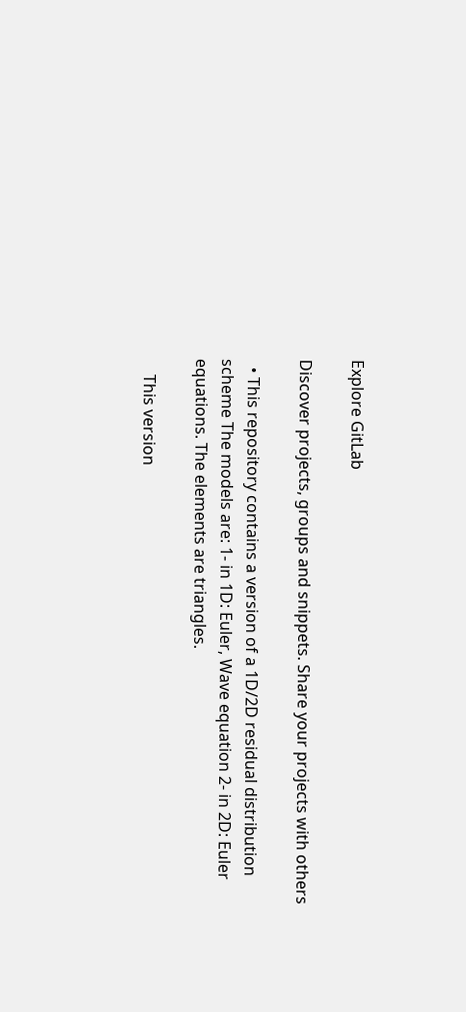Explore GitLab

Discover projects, groups and snippets. Share your projects with others

  • This repository contains a version of a 1D/2D residual distribution scheme The models are: 1- in 1D: Euler, Wave equation 2- in 2D: Euler equations. The elements are triangles.

    This version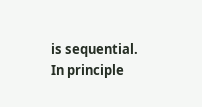is sequential. In principle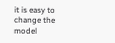it is easy to change the model